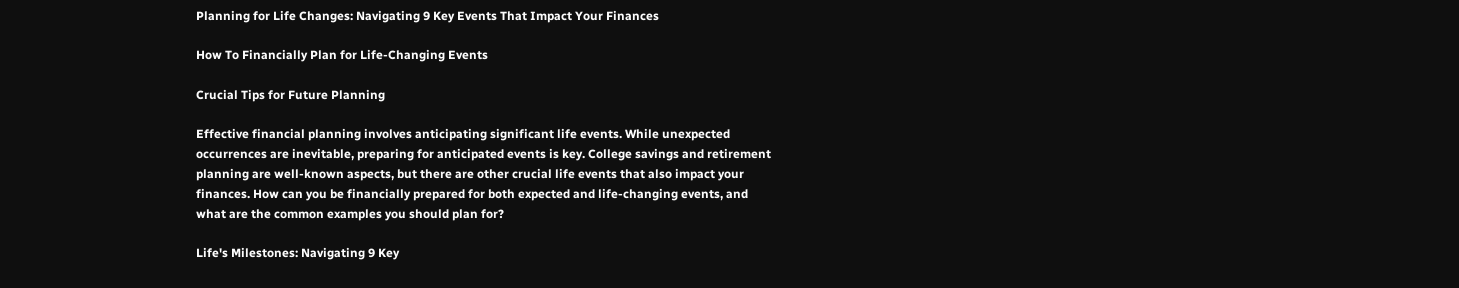Planning for Life Changes: Navigating 9 Key Events That Impact Your Finances

How To Financially Plan for Life-Changing Events

Crucial Tips for Future Planning

Effective financial planning involves anticipating significant life events. While unexpected occurrences are inevitable, preparing for anticipated events is key. College savings and retirement planning are well-known aspects, but there are other crucial life events that also impact your finances. How can you be financially prepared for both expected and life-changing events, and what are the common examples you should plan for?

Life's Milestones: Navigating 9 Key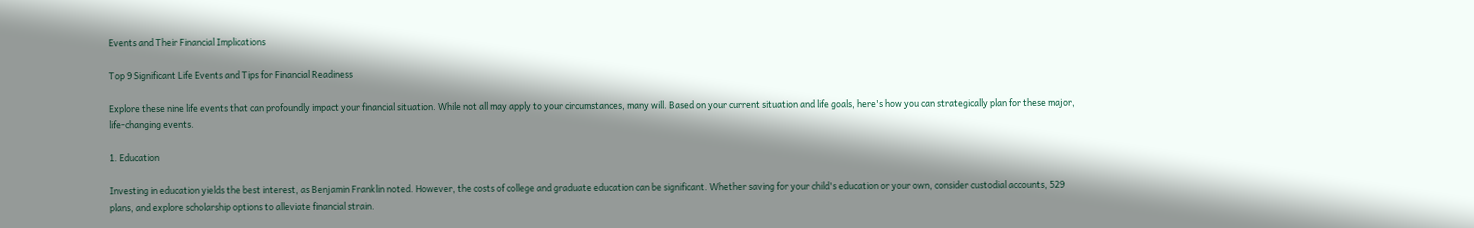Events and Their Financial Implications

Top 9 Significant Life Events and Tips for Financial Readiness

Explore these nine life events that can profoundly impact your financial situation. While not all may apply to your circumstances, many will. Based on your current situation and life goals, here's how you can strategically plan for these major, life-changing events.

1. Education

Investing in education yields the best interest, as Benjamin Franklin noted. However, the costs of college and graduate education can be significant. Whether saving for your child's education or your own, consider custodial accounts, 529 plans, and explore scholarship options to alleviate financial strain.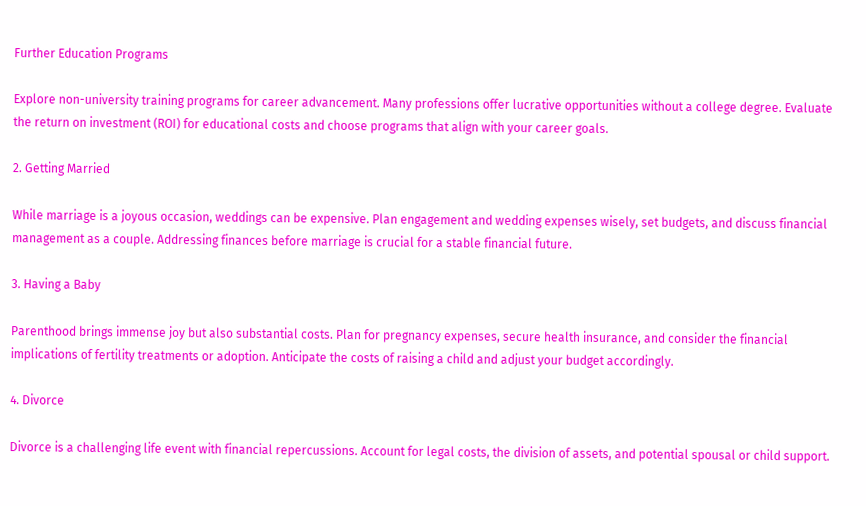Further Education Programs

Explore non-university training programs for career advancement. Many professions offer lucrative opportunities without a college degree. Evaluate the return on investment (ROI) for educational costs and choose programs that align with your career goals.

2. Getting Married

While marriage is a joyous occasion, weddings can be expensive. Plan engagement and wedding expenses wisely, set budgets, and discuss financial management as a couple. Addressing finances before marriage is crucial for a stable financial future.

3. Having a Baby

Parenthood brings immense joy but also substantial costs. Plan for pregnancy expenses, secure health insurance, and consider the financial implications of fertility treatments or adoption. Anticipate the costs of raising a child and adjust your budget accordingly.

4. Divorce

Divorce is a challenging life event with financial repercussions. Account for legal costs, the division of assets, and potential spousal or child support.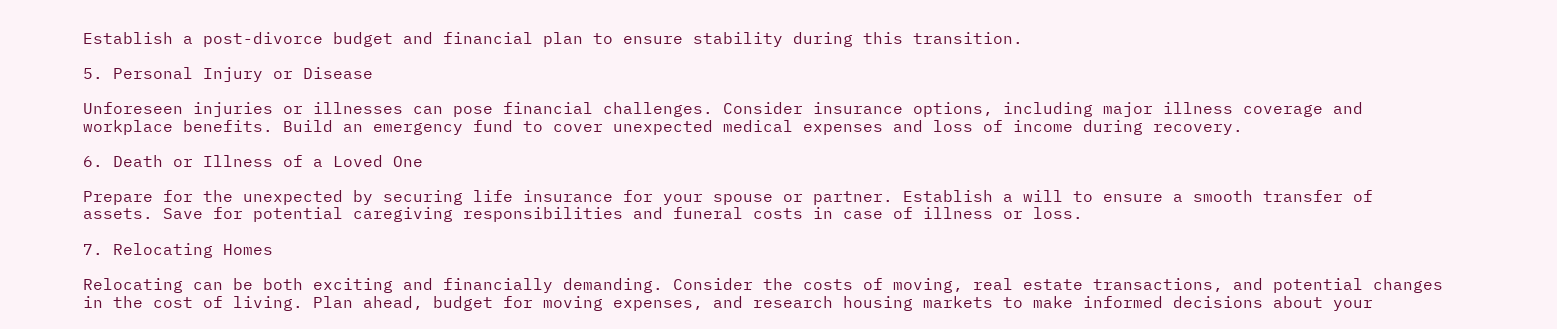Establish a post-divorce budget and financial plan to ensure stability during this transition.

5. Personal Injury or Disease

Unforeseen injuries or illnesses can pose financial challenges. Consider insurance options, including major illness coverage and workplace benefits. Build an emergency fund to cover unexpected medical expenses and loss of income during recovery.

6. Death or Illness of a Loved One

Prepare for the unexpected by securing life insurance for your spouse or partner. Establish a will to ensure a smooth transfer of assets. Save for potential caregiving responsibilities and funeral costs in case of illness or loss.

7. Relocating Homes

Relocating can be both exciting and financially demanding. Consider the costs of moving, real estate transactions, and potential changes in the cost of living. Plan ahead, budget for moving expenses, and research housing markets to make informed decisions about your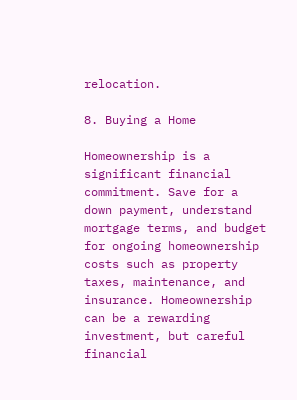relocation.

8. Buying a Home

Homeownership is a significant financial commitment. Save for a down payment, understand mortgage terms, and budget for ongoing homeownership costs such as property taxes, maintenance, and insurance. Homeownership can be a rewarding investment, but careful financial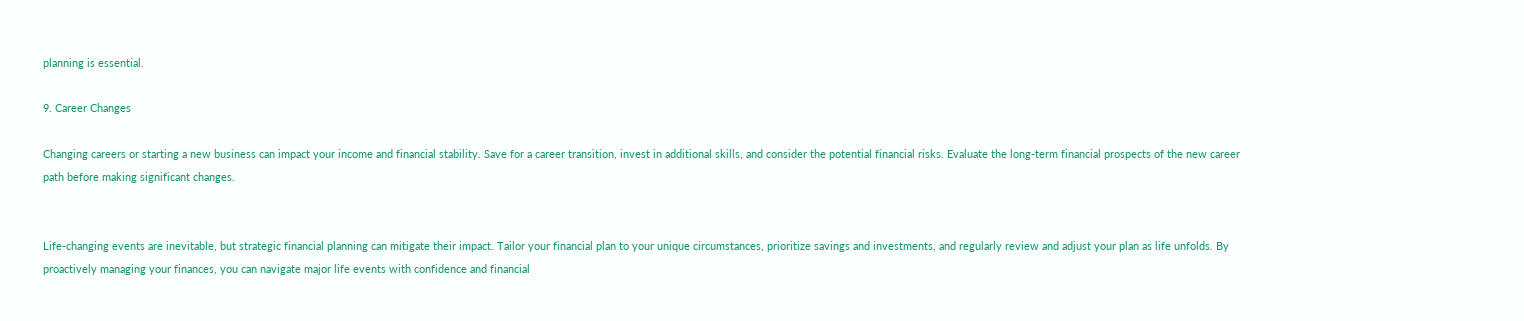planning is essential.

9. Career Changes

Changing careers or starting a new business can impact your income and financial stability. Save for a career transition, invest in additional skills, and consider the potential financial risks. Evaluate the long-term financial prospects of the new career path before making significant changes.


Life-changing events are inevitable, but strategic financial planning can mitigate their impact. Tailor your financial plan to your unique circumstances, prioritize savings and investments, and regularly review and adjust your plan as life unfolds. By proactively managing your finances, you can navigate major life events with confidence and financial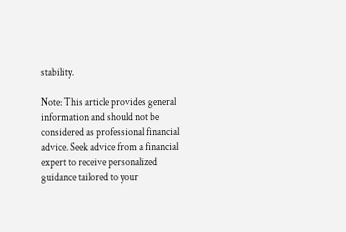stability.

Note: This article provides general information and should not be considered as professional financial advice. Seek advice from a financial expert to receive personalized guidance tailored to your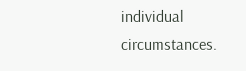individual circumstances.